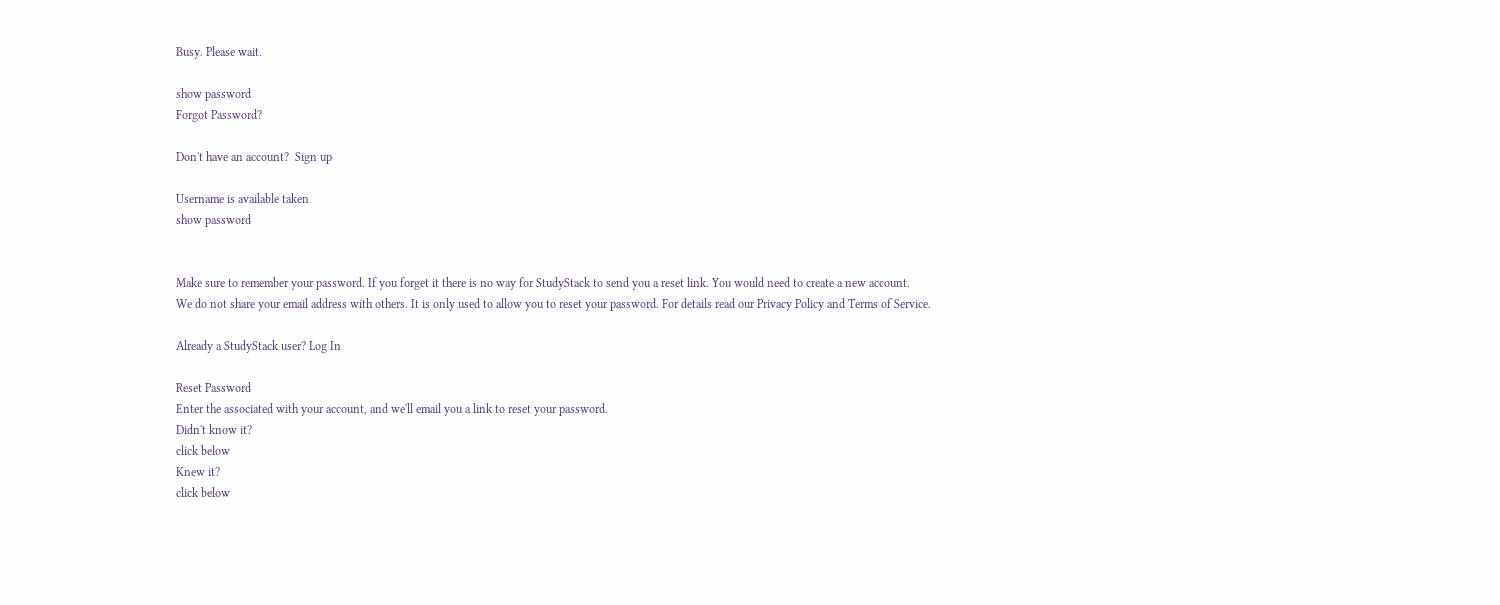Busy. Please wait.

show password
Forgot Password?

Don't have an account?  Sign up

Username is available taken
show password


Make sure to remember your password. If you forget it there is no way for StudyStack to send you a reset link. You would need to create a new account.
We do not share your email address with others. It is only used to allow you to reset your password. For details read our Privacy Policy and Terms of Service.

Already a StudyStack user? Log In

Reset Password
Enter the associated with your account, and we'll email you a link to reset your password.
Didn't know it?
click below
Knew it?
click below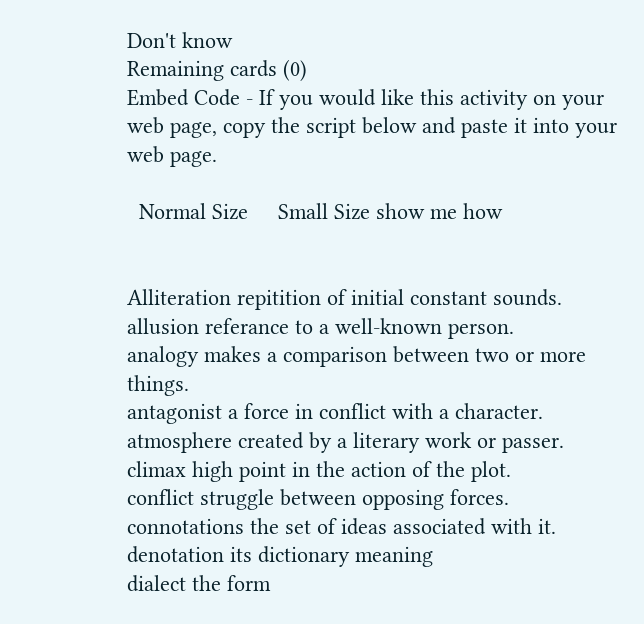Don't know
Remaining cards (0)
Embed Code - If you would like this activity on your web page, copy the script below and paste it into your web page.

  Normal Size     Small Size show me how


Alliteration repitition of initial constant sounds.
allusion referance to a well-known person.
analogy makes a comparison between two or more things.
antagonist a force in conflict with a character.
atmosphere created by a literary work or passer.
climax high point in the action of the plot.
conflict struggle between opposing forces.
connotations the set of ideas associated with it.
denotation its dictionary meaning
dialect the form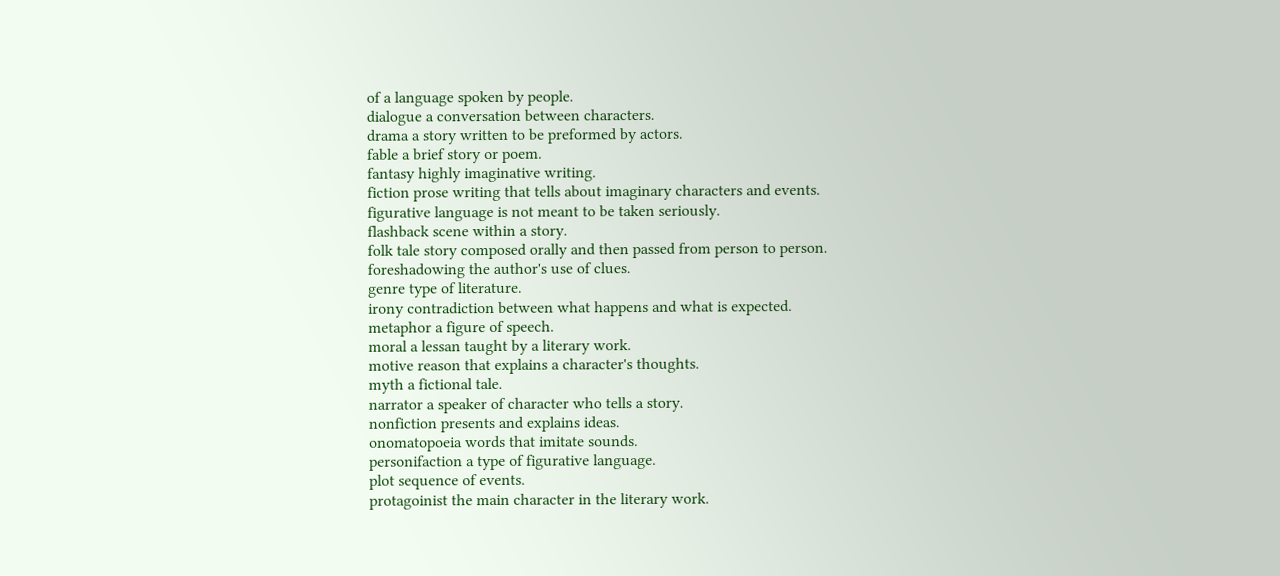of a language spoken by people.
dialogue a conversation between characters.
drama a story written to be preformed by actors.
fable a brief story or poem.
fantasy highly imaginative writing.
fiction prose writing that tells about imaginary characters and events.
figurative language is not meant to be taken seriously.
flashback scene within a story.
folk tale story composed orally and then passed from person to person.
foreshadowing the author's use of clues.
genre type of literature.
irony contradiction between what happens and what is expected.
metaphor a figure of speech.
moral a lessan taught by a literary work.
motive reason that explains a character's thoughts.
myth a fictional tale.
narrator a speaker of character who tells a story.
nonfiction presents and explains ideas.
onomatopoeia words that imitate sounds.
personifaction a type of figurative language.
plot sequence of events.
protagoinist the main character in the literary work.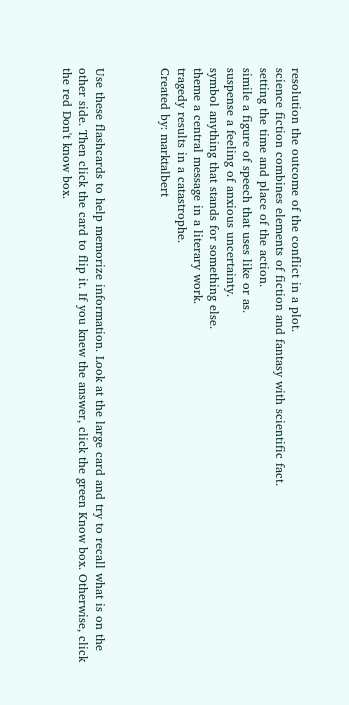resolution the outcome of the conflict in a plot.
science fiction combines elements of fiction and fantasy with scientific fact.
setting the time and place of the action.
simile a figure of speech that uses like or as.
suspense a feeling of anxious uncertainty.
symbol anything that stands for something else.
theme a central message in a literary work.
tragedy results in a catastrophe.
Created by: marktalbert



Use these flashcards to help memorize information. Look at the large card and try to recall what is on the other side. Then click the card to flip it. If you knew the answer, click the green Know box. Otherwise, click the red Don't know box.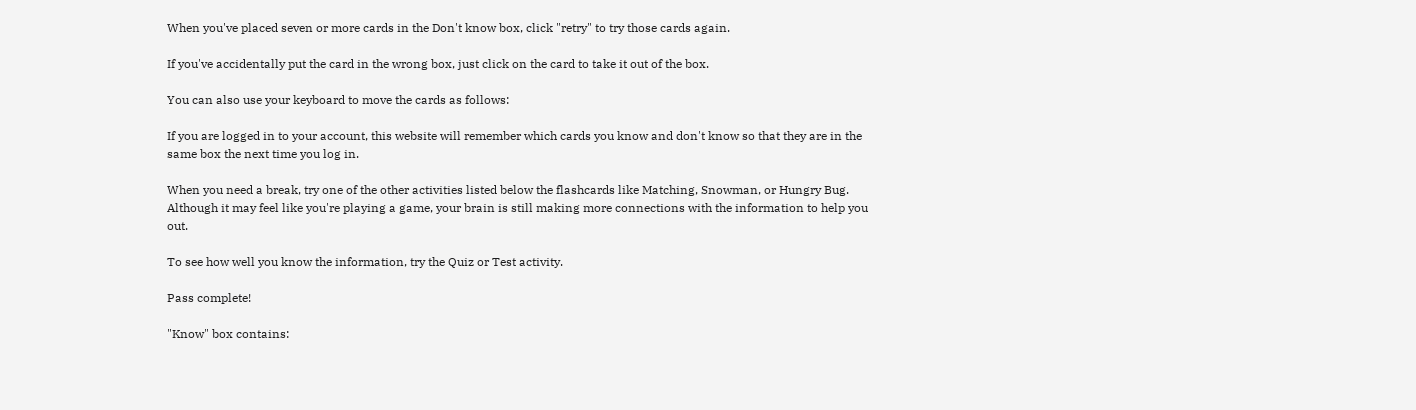When you've placed seven or more cards in the Don't know box, click "retry" to try those cards again.

If you've accidentally put the card in the wrong box, just click on the card to take it out of the box.

You can also use your keyboard to move the cards as follows:

If you are logged in to your account, this website will remember which cards you know and don't know so that they are in the same box the next time you log in.

When you need a break, try one of the other activities listed below the flashcards like Matching, Snowman, or Hungry Bug. Although it may feel like you're playing a game, your brain is still making more connections with the information to help you out.

To see how well you know the information, try the Quiz or Test activity.

Pass complete!

"Know" box contains: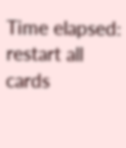Time elapsed:
restart all cards